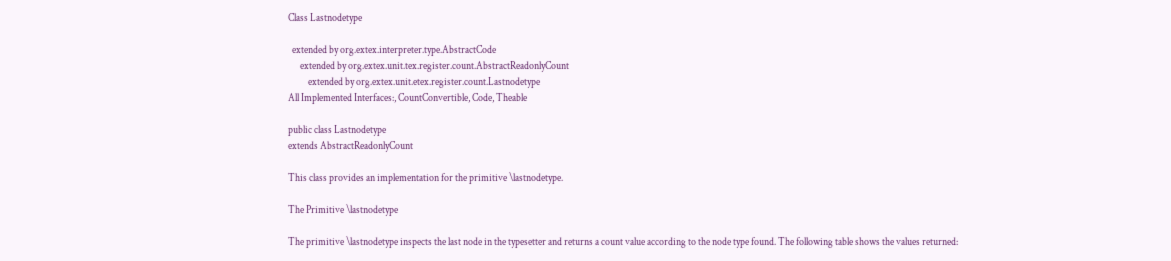Class Lastnodetype

  extended by org.extex.interpreter.type.AbstractCode
      extended by org.extex.unit.tex.register.count.AbstractReadonlyCount
          extended by org.extex.unit.etex.register.count.Lastnodetype
All Implemented Interfaces:, CountConvertible, Code, Theable

public class Lastnodetype
extends AbstractReadonlyCount

This class provides an implementation for the primitive \lastnodetype.

The Primitive \lastnodetype

The primitive \lastnodetype inspects the last node in the typesetter and returns a count value according to the node type found. The following table shows the values returned: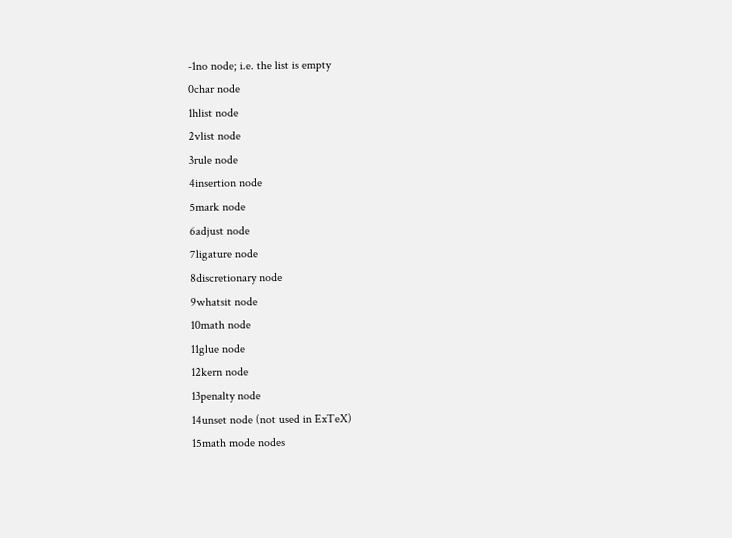-1no node; i.e. the list is empty
0char node
1hlist node
2vlist node
3rule node
4insertion node
5mark node
6adjust node
7ligature node
8discretionary node
9whatsit node
10math node
11glue node
12kern node
13penalty node
14unset node (not used in ExTeX)
15math mode nodes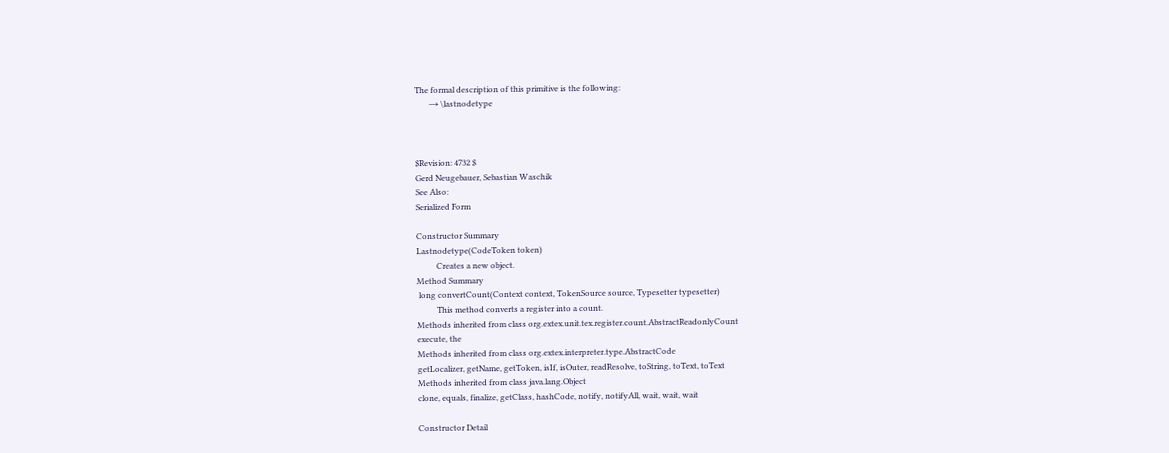The formal description of this primitive is the following:
       → \lastnodetype



$Revision: 4732 $
Gerd Neugebauer, Sebastian Waschik
See Also:
Serialized Form

Constructor Summary
Lastnodetype(CodeToken token)
          Creates a new object.
Method Summary
 long convertCount(Context context, TokenSource source, Typesetter typesetter)
          This method converts a register into a count.
Methods inherited from class org.extex.unit.tex.register.count.AbstractReadonlyCount
execute, the
Methods inherited from class org.extex.interpreter.type.AbstractCode
getLocalizer, getName, getToken, isIf, isOuter, readResolve, toString, toText, toText
Methods inherited from class java.lang.Object
clone, equals, finalize, getClass, hashCode, notify, notifyAll, wait, wait, wait

Constructor Detail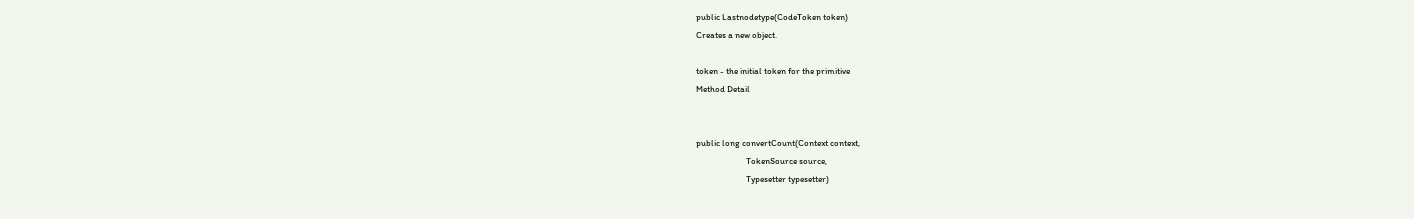public Lastnodetype(CodeToken token)
Creates a new object.

token - the initial token for the primitive
Method Detail


public long convertCount(Context context,
                         TokenSource source,
                         Typesetter typesetter)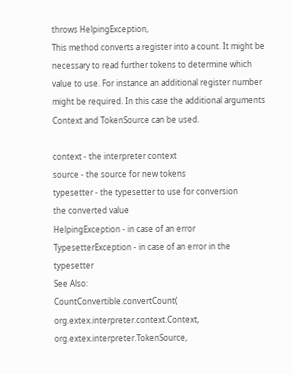throws HelpingException,
This method converts a register into a count. It might be necessary to read further tokens to determine which value to use. For instance an additional register number might be required. In this case the additional arguments Context and TokenSource can be used.

context - the interpreter context
source - the source for new tokens
typesetter - the typesetter to use for conversion
the converted value
HelpingException - in case of an error
TypesetterException - in case of an error in the typesetter
See Also:
CountConvertible.convertCount( org.extex.interpreter.context.Context, org.extex.interpreter.TokenSource,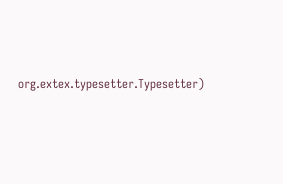org.extex.typesetter.Typesetter)